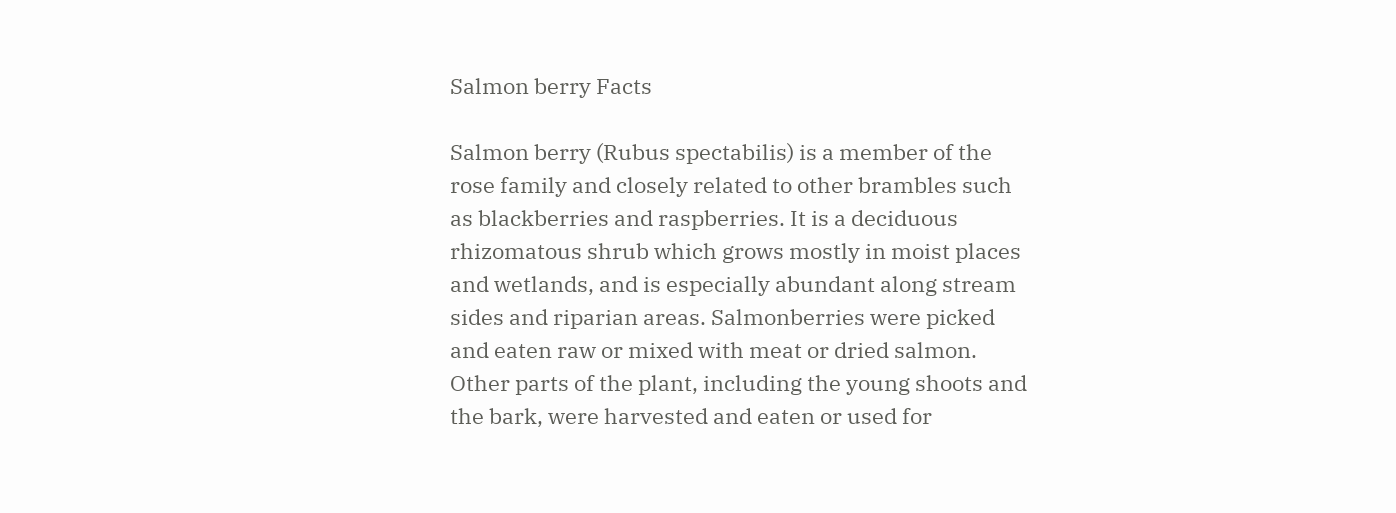Salmon berry Facts

Salmon berry (Rubus spectabilis) is a member of the rose family and closely related to other brambles such as blackberries and raspberries. It is a deciduous rhizomatous shrub which grows mostly in moist places and wetlands, and is especially abundant along stream sides and riparian areas. Salmonberries were picked and eaten raw or mixed with meat or dried salmon. Other parts of the plant, including the young shoots and the bark, were harvested and eaten or used for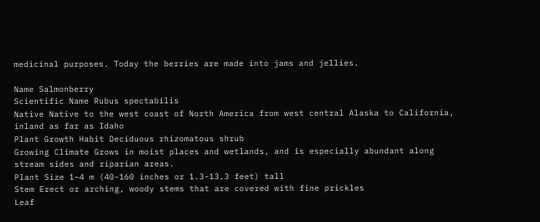medicinal purposes. Today the berries are made into jams and jellies.

Name Salmonberry
Scientific Name Rubus spectabilis
Native Native to the west coast of North America from west central Alaska to California, inland as far as Idaho
Plant Growth Habit Deciduous rhizomatous shrub
Growing Climate Grows in moist places and wetlands, and is especially abundant along stream sides and riparian areas.
Plant Size 1–4 m (40-160 inches or 1.3-13.3 feet) tall
Stem Erect or arching, woody stems that are covered with fine prickles
Leaf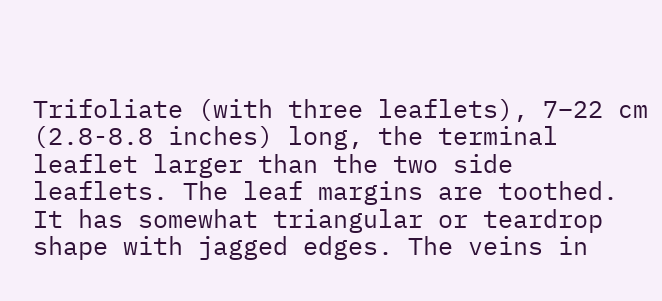Trifoliate (with three leaflets), 7–22 cm (2.8-8.8 inches) long, the terminal leaflet larger than the two side leaflets. The leaf margins are toothed. It has somewhat triangular or teardrop shape with jagged edges. The veins in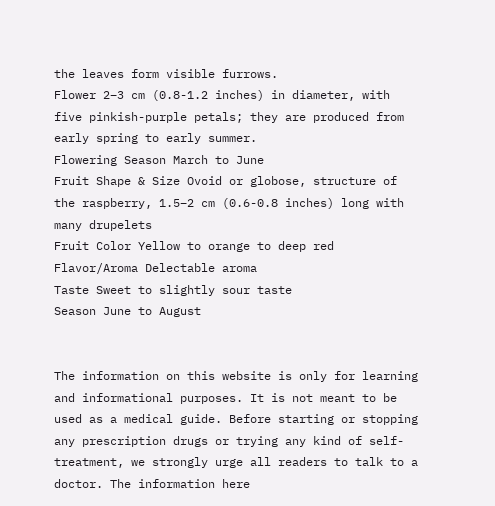the leaves form visible furrows.
Flower 2–3 cm (0.8-1.2 inches) in diameter, with five pinkish-purple petals; they are produced from early spring to early summer.
Flowering Season March to June
Fruit Shape & Size Ovoid or globose, structure of the raspberry, 1.5–2 cm (0.6-0.8 inches) long with many drupelets
Fruit Color Yellow to orange to deep red
Flavor/Aroma Delectable aroma
Taste Sweet to slightly sour taste
Season June to August


The information on this website is only for learning and informational purposes. It is not meant to be used as a medical guide. Before starting or stopping any prescription drugs or trying any kind of self-treatment, we strongly urge all readers to talk to a doctor. The information here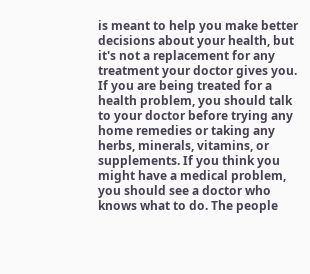is meant to help you make better decisions about your health, but it's not a replacement for any treatment your doctor gives you. If you are being treated for a health problem, you should talk to your doctor before trying any home remedies or taking any herbs, minerals, vitamins, or supplements. If you think you might have a medical problem, you should see a doctor who knows what to do. The people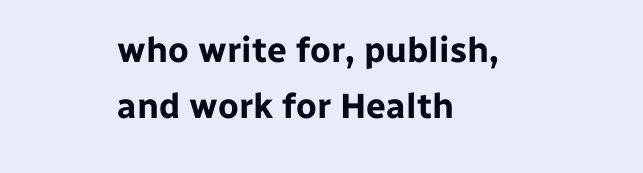who write for, publish, and work for Health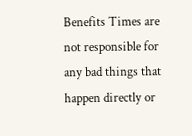Benefits Times are not responsible for any bad things that happen directly or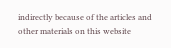indirectly because of the articles and other materials on this website